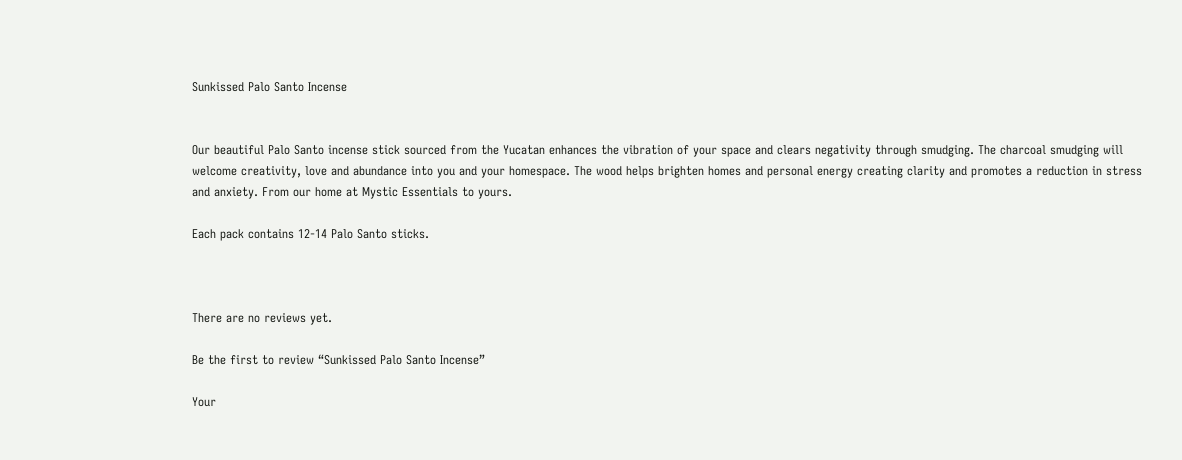Sunkissed Palo Santo Incense


Our beautiful Palo Santo incense stick sourced from the Yucatan enhances the vibration of your space and clears negativity through smudging. The charcoal smudging will welcome creativity, love and abundance into you and your homespace. The wood helps brighten homes and personal energy creating clarity and promotes a reduction in stress and anxiety. From our home at Mystic Essentials to yours.

Each pack contains 12-14 Palo Santo sticks.



There are no reviews yet.

Be the first to review “Sunkissed Palo Santo Incense”

Your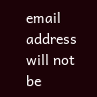email address will not be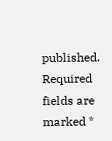published. Required fields are marked *